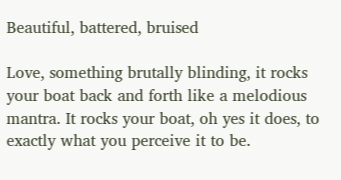Beautiful, battered, bruised

Love, something brutally blinding, it rocks your boat back and forth like a melodious mantra. It rocks your boat, oh yes it does, to exactly what you perceive it to be.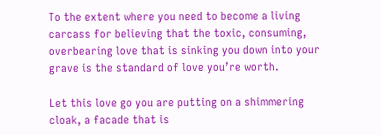To the extent where you need to become a living carcass for believing that the toxic, consuming, overbearing love that is sinking you down into your grave is the standard of love you’re worth.

Let this love go you are putting on a shimmering cloak, a facade that is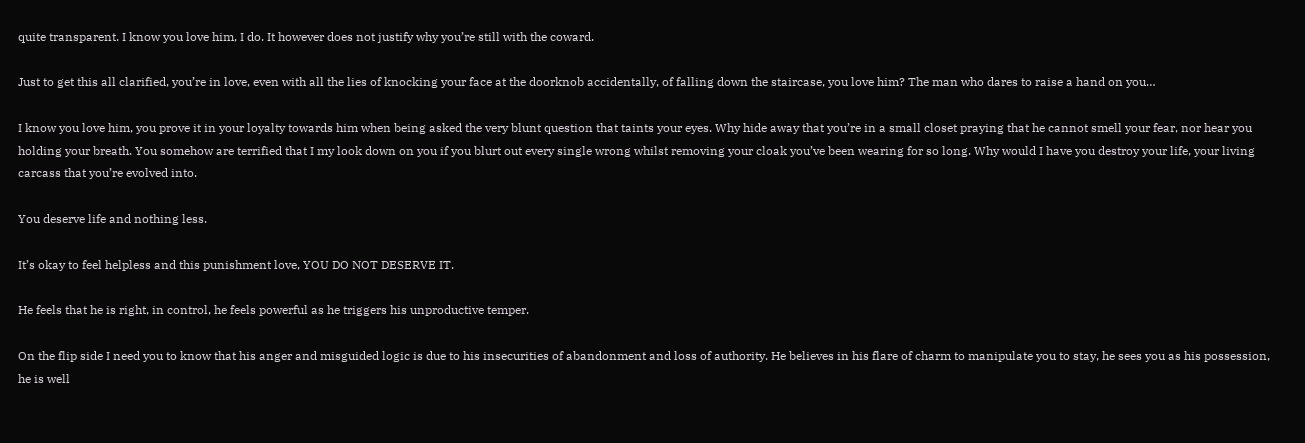quite transparent. I know you love him, I do. It however does not justify why you’re still with the coward.

Just to get this all clarified, you’re in love, even with all the lies of knocking your face at the doorknob accidentally, of falling down the staircase, you love him? The man who dares to raise a hand on you…

I know you love him, you prove it in your loyalty towards him when being asked the very blunt question that taints your eyes. Why hide away that you’re in a small closet praying that he cannot smell your fear, nor hear you holding your breath. You somehow are terrified that I my look down on you if you blurt out every single wrong whilst removing your cloak you’ve been wearing for so long. Why would I have you destroy your life, your living carcass that you’re evolved into.

You deserve life and nothing less.

It’s okay to feel helpless and this punishment love, YOU DO NOT DESERVE IT.

He feels that he is right, in control, he feels powerful as he triggers his unproductive temper.

On the flip side I need you to know that his anger and misguided logic is due to his insecurities of abandonment and loss of authority. He believes in his flare of charm to manipulate you to stay, he sees you as his possession, he is well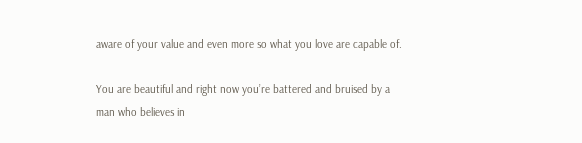aware of your value and even more so what you love are capable of.

You are beautiful and right now you’re battered and bruised by a man who believes in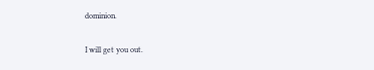dominion.

I will get you out.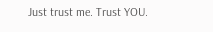Just trust me. Trust YOU.